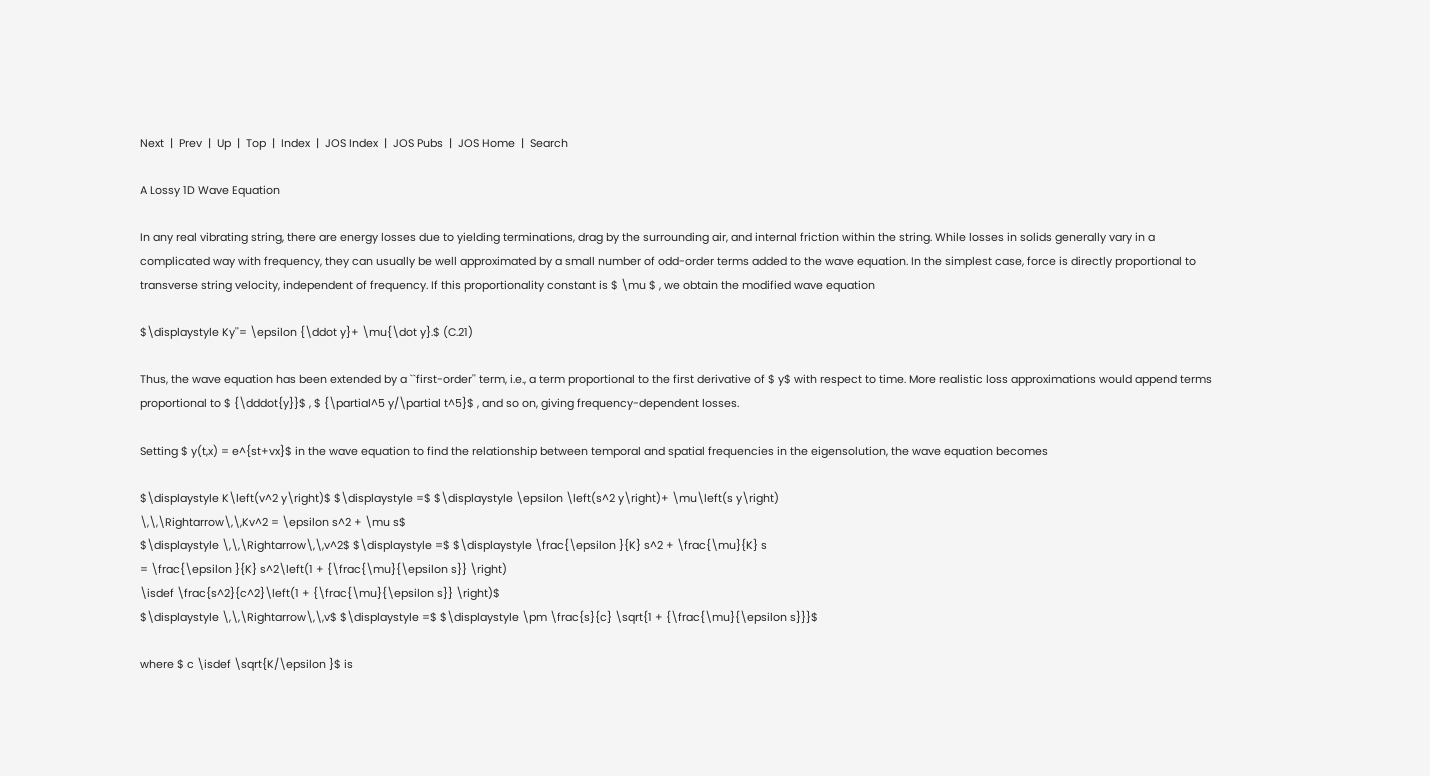Next  |  Prev  |  Up  |  Top  |  Index  |  JOS Index  |  JOS Pubs  |  JOS Home  |  Search

A Lossy 1D Wave Equation

In any real vibrating string, there are energy losses due to yielding terminations, drag by the surrounding air, and internal friction within the string. While losses in solids generally vary in a complicated way with frequency, they can usually be well approximated by a small number of odd-order terms added to the wave equation. In the simplest case, force is directly proportional to transverse string velocity, independent of frequency. If this proportionality constant is $ \mu $ , we obtain the modified wave equation

$\displaystyle Ky''= \epsilon {\ddot y}+ \mu{\dot y}.$ (C.21)

Thus, the wave equation has been extended by a ``first-order'' term, i.e., a term proportional to the first derivative of $ y$ with respect to time. More realistic loss approximations would append terms proportional to $ {\dddot{y}}$ , $ {\partial^5 y/\partial t^5}$ , and so on, giving frequency-dependent losses.

Setting $ y(t,x) = e^{st+vx}$ in the wave equation to find the relationship between temporal and spatial frequencies in the eigensolution, the wave equation becomes

$\displaystyle K\left(v^2 y\right)$ $\displaystyle =$ $\displaystyle \epsilon \left(s^2 y\right)+ \mu\left(s y\right)
\,\,\Rightarrow\,\,Kv^2 = \epsilon s^2 + \mu s$
$\displaystyle \,\,\Rightarrow\,\,v^2$ $\displaystyle =$ $\displaystyle \frac{\epsilon }{K} s^2 + \frac{\mu}{K} s
= \frac{\epsilon }{K} s^2\left(1 + {\frac{\mu}{\epsilon s}} \right)
\isdef \frac{s^2}{c^2}\left(1 + {\frac{\mu}{\epsilon s}} \right)$
$\displaystyle \,\,\Rightarrow\,\,v$ $\displaystyle =$ $\displaystyle \pm \frac{s}{c} \sqrt{1 + {\frac{\mu}{\epsilon s}}}$

where $ c \isdef \sqrt{K/\epsilon }$ is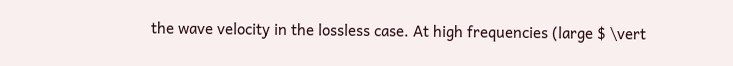the wave velocity in the lossless case. At high frequencies (large $ \vert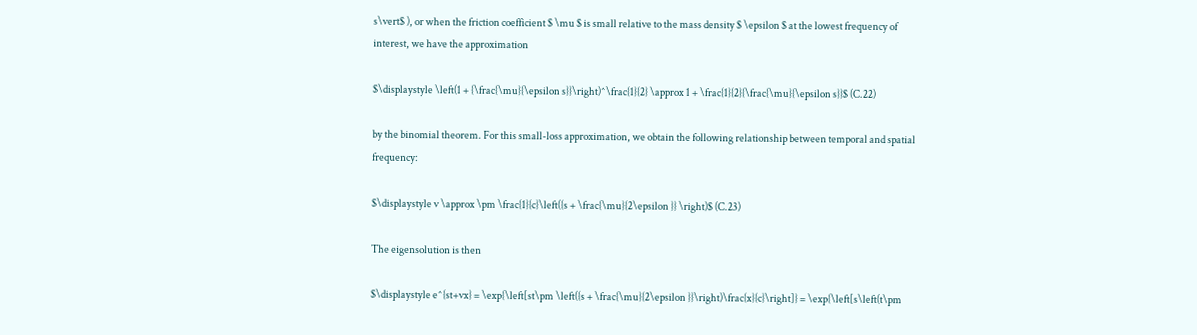s\vert$ ), or when the friction coefficient $ \mu $ is small relative to the mass density $ \epsilon $ at the lowest frequency of interest, we have the approximation

$\displaystyle \left(1 + {\frac{\mu}{\epsilon s}}\right)^\frac{1}{2} \approx 1 + \frac{1}{2}{\frac{\mu}{\epsilon s}}$ (C.22)

by the binomial theorem. For this small-loss approximation, we obtain the following relationship between temporal and spatial frequency:

$\displaystyle v \approx \pm \frac{1}{c}\left({s + \frac{\mu}{2\epsilon }} \right)$ (C.23)

The eigensolution is then

$\displaystyle e^{st+vx} = \exp{\left[st\pm \left({s + \frac{\mu}{2\epsilon }}\right)\frac{x}{c}\right]} = \exp{\left[s\left(t\pm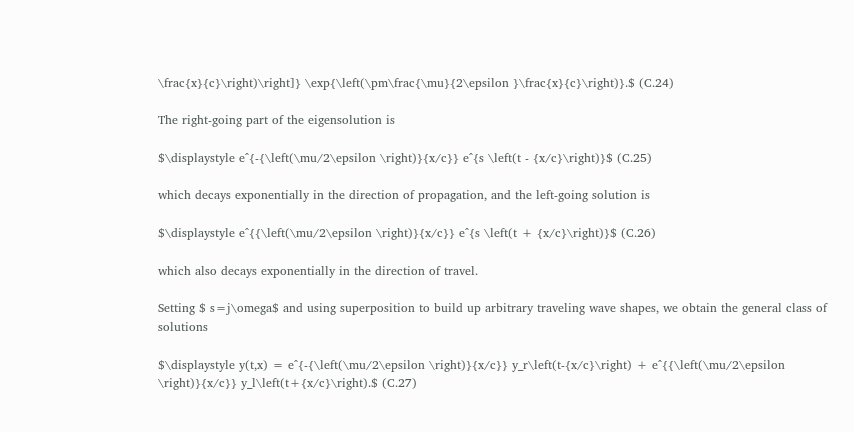\frac{x}{c}\right)\right]} \exp{\left(\pm\frac{\mu}{2\epsilon }\frac{x}{c}\right)}.$ (C.24)

The right-going part of the eigensolution is

$\displaystyle e^{-{\left(\mu/2\epsilon \right)}{x/c}} e^{s \left(t - {x/c}\right)}$ (C.25)

which decays exponentially in the direction of propagation, and the left-going solution is

$\displaystyle e^{{\left(\mu/2\epsilon \right)}{x/c}} e^{s \left(t + {x/c}\right)}$ (C.26)

which also decays exponentially in the direction of travel.

Setting $ s=j\omega$ and using superposition to build up arbitrary traveling wave shapes, we obtain the general class of solutions

$\displaystyle y(t,x) = e^{-{\left(\mu/2\epsilon \right)}{x/c}} y_r\left(t-{x/c}\right) + e^{{\left(\mu/2\epsilon \right)}{x/c}} y_l\left(t+{x/c}\right).$ (C.27)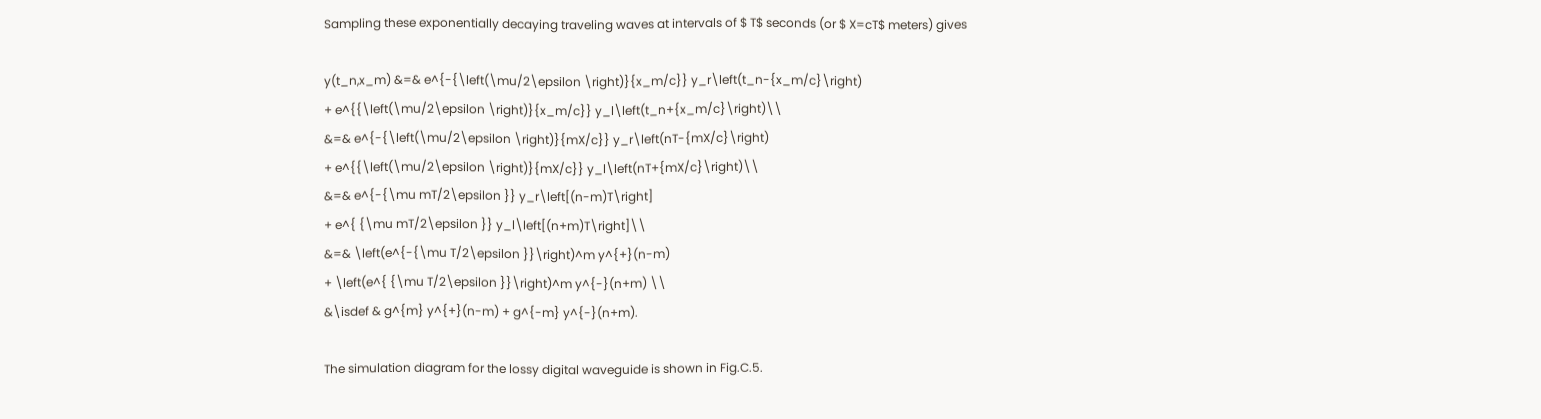Sampling these exponentially decaying traveling waves at intervals of $ T$ seconds (or $ X=cT$ meters) gives

y(t_n,x_m) &=& e^{-{\left(\mu/2\epsilon \right)}{x_m/c}} y_r\left(t_n-{x_m/c}\right)
+ e^{{\left(\mu/2\epsilon \right)}{x_m/c}} y_l\left(t_n+{x_m/c}\right)\\
&=& e^{-{\left(\mu/2\epsilon \right)}{mX/c}} y_r\left(nT-{mX/c}\right)
+ e^{{\left(\mu/2\epsilon \right)}{mX/c}} y_l\left(nT+{mX/c}\right)\\
&=& e^{-{\mu mT/2\epsilon }} y_r\left[(n-m)T\right]
+ e^{ {\mu mT/2\epsilon }} y_l\left[(n+m)T\right]\\
&=& \left(e^{-{\mu T/2\epsilon }}\right)^m y^{+}(n-m)
+ \left(e^{ {\mu T/2\epsilon }}\right)^m y^{-}(n+m) \\
&\isdef & g^{m} y^{+}(n-m) + g^{-m} y^{-}(n+m).

The simulation diagram for the lossy digital waveguide is shown in Fig.C.5.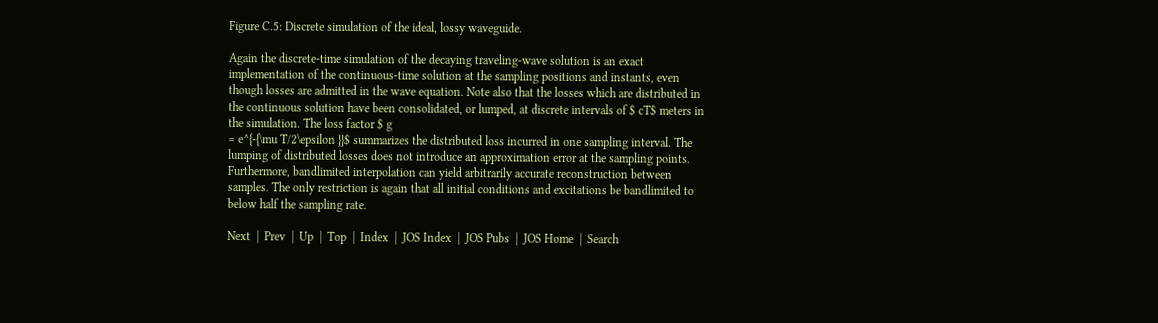Figure C.5: Discrete simulation of the ideal, lossy waveguide.

Again the discrete-time simulation of the decaying traveling-wave solution is an exact implementation of the continuous-time solution at the sampling positions and instants, even though losses are admitted in the wave equation. Note also that the losses which are distributed in the continuous solution have been consolidated, or lumped, at discrete intervals of $ cT$ meters in the simulation. The loss factor $ g
= e^{-{\mu T/2\epsilon }}$ summarizes the distributed loss incurred in one sampling interval. The lumping of distributed losses does not introduce an approximation error at the sampling points. Furthermore, bandlimited interpolation can yield arbitrarily accurate reconstruction between samples. The only restriction is again that all initial conditions and excitations be bandlimited to below half the sampling rate.

Next  |  Prev  |  Up  |  Top  |  Index  |  JOS Index  |  JOS Pubs  |  JOS Home  |  Search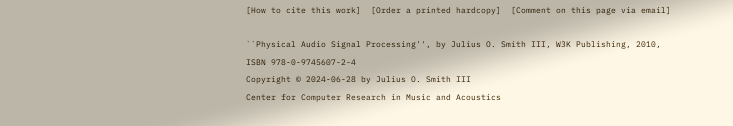[How to cite this work]  [Order a printed hardcopy]  [Comment on this page via email]

``Physical Audio Signal Processing'', by Julius O. Smith III, W3K Publishing, 2010, ISBN 978-0-9745607-2-4
Copyright © 2024-06-28 by Julius O. Smith III
Center for Computer Research in Music and Acoustics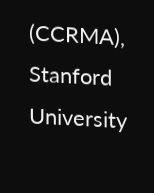(CCRMA),   Stanford University